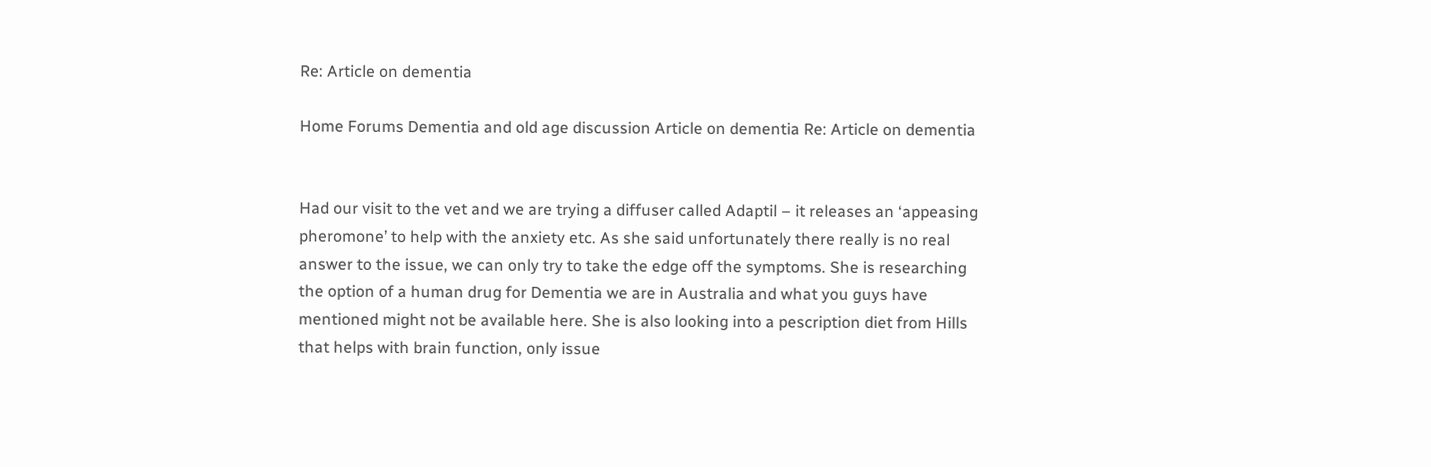Re: Article on dementia

Home Forums Dementia and old age discussion Article on dementia Re: Article on dementia


Had our visit to the vet and we are trying a diffuser called Adaptil – it releases an ‘appeasing pheromone’ to help with the anxiety etc. As she said unfortunately there really is no real answer to the issue, we can only try to take the edge off the symptoms. She is researching the option of a human drug for Dementia we are in Australia and what you guys have mentioned might not be available here. She is also looking into a pescription diet from Hills that helps with brain function, only issue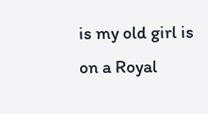is my old girl is on a Royal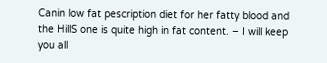Canin low fat pescription diet for her fatty blood and the HillS one is quite high in fat content. – I will keep you all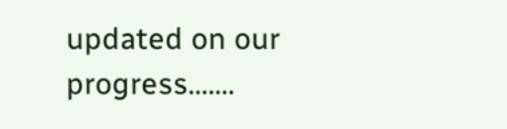updated on our progress…….